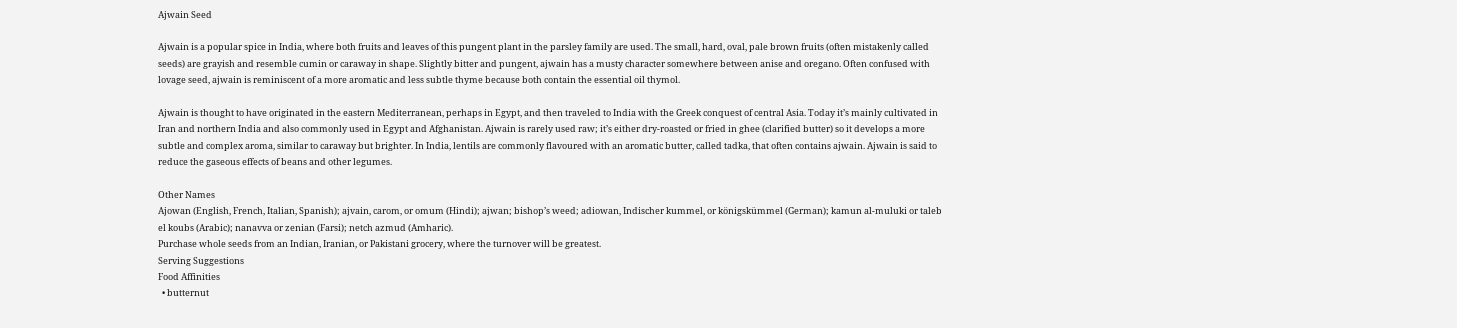Ajwain Seed

Ajwain is a popular spice in India, where both fruits and leaves of this pungent plant in the parsley family are used. The small, hard, oval, pale brown fruits (often mistakenly called seeds) are grayish and resemble cumin or caraway in shape. Slightly bitter and pungent, ajwain has a musty character somewhere between anise and oregano. Often confused with lovage seed, ajwain is reminiscent of a more aromatic and less subtle thyme because both contain the essential oil thymol.

Ajwain is thought to have originated in the eastern Mediterranean, perhaps in Egypt, and then traveled to India with the Greek conquest of central Asia. Today it’s mainly cultivated in Iran and northern India and also commonly used in Egypt and Afghanistan. Ajwain is rarely used raw; it’s either dry-roasted or fried in ghee (clarified butter) so it develops a more subtle and complex aroma, similar to caraway but brighter. In India, lentils are commonly flavoured with an aromatic butter, called tadka, that often contains ajwain. Ajwain is said to reduce the gaseous effects of beans and other legumes.

Other Names
Ajowan (English, French, Italian, Spanish); ajvain, carom, or omum (Hindi); ajwan; bishop’s weed; adiowan, Indischer kummel, or königskümmel (German); kamun al-muluki or taleb el koubs (Arabic); nanavva or zenian (Farsi); netch azmud (Amharic).
Purchase whole seeds from an Indian, Iranian, or Pakistani grocery, where the turnover will be greatest.
Serving Suggestions
Food Affinities
  • butternut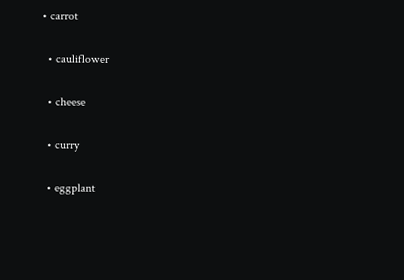• carrot

  • cauliflower

  • cheese

  • curry

  • eggplant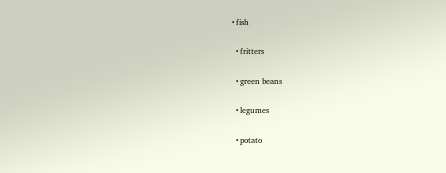• fish

  • fritters

  • green beans

  • legumes

  • potato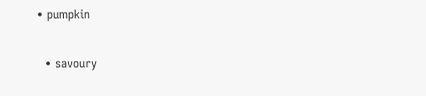• pumpkin

  • savoury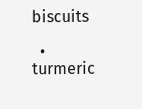biscuits

  • turmeric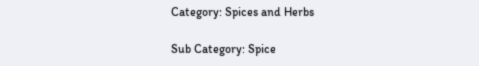Category: Spices and Herbs

Sub Category: Spice